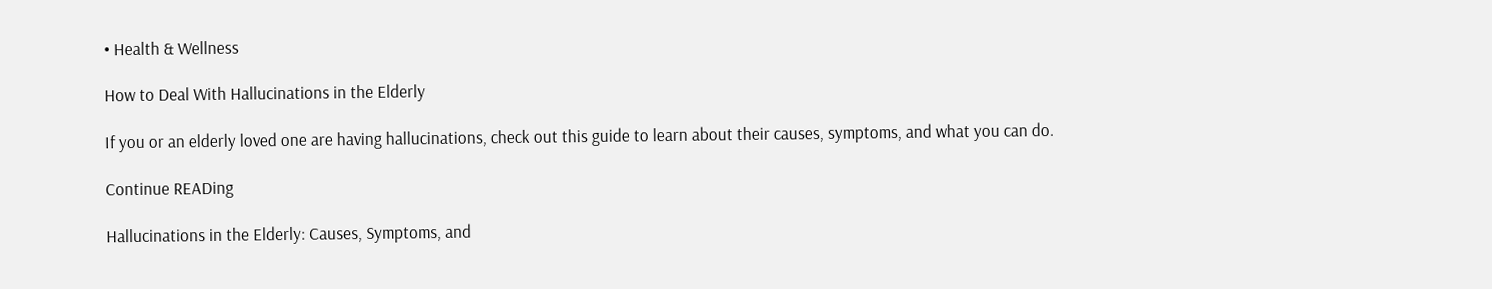• Health & Wellness

How to Deal With Hallucinations in the Elderly

If you or an elderly loved one are having hallucinations, check out this guide to learn about their causes, symptoms, and what you can do.

Continue READing

Hallucinations in the Elderly: Causes, Symptoms, and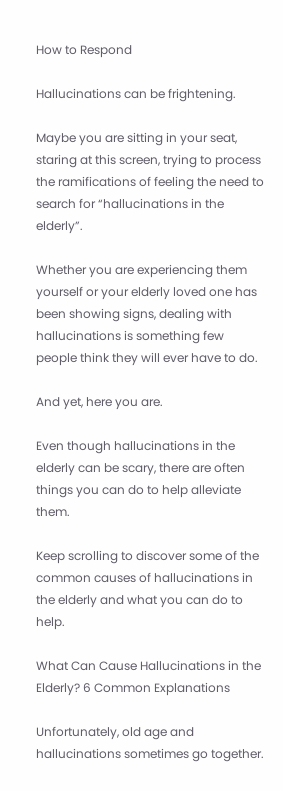How to Respond

Hallucinations can be frightening.

Maybe you are sitting in your seat, staring at this screen, trying to process the ramifications of feeling the need to search for “hallucinations in the elderly”.

Whether you are experiencing them yourself or your elderly loved one has been showing signs, dealing with hallucinations is something few people think they will ever have to do.

And yet, here you are.

Even though hallucinations in the elderly can be scary, there are often things you can do to help alleviate them.

Keep scrolling to discover some of the common causes of hallucinations in the elderly and what you can do to help.

What Can Cause Hallucinations in the Elderly? 6 Common Explanations

Unfortunately, old age and hallucinations sometimes go together.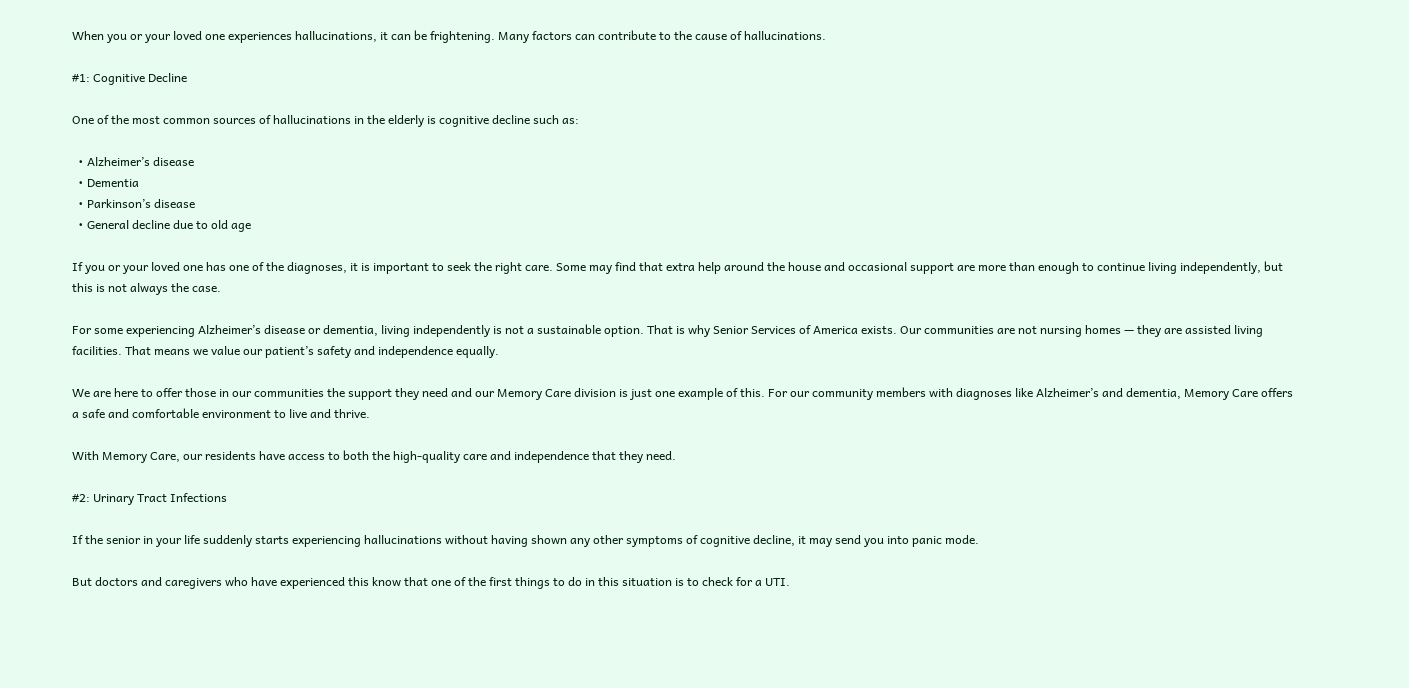When you or your loved one experiences hallucinations, it can be frightening. Many factors can contribute to the cause of hallucinations.

#1: Cognitive Decline

One of the most common sources of hallucinations in the elderly is cognitive decline such as:

  • Alzheimer’s disease
  • Dementia
  • Parkinson’s disease
  • General decline due to old age

If you or your loved one has one of the diagnoses, it is important to seek the right care. Some may find that extra help around the house and occasional support are more than enough to continue living independently, but this is not always the case.

For some experiencing Alzheimer’s disease or dementia, living independently is not a sustainable option. That is why Senior Services of America exists. Our communities are not nursing homes — they are assisted living facilities. That means we value our patient’s safety and independence equally.

We are here to offer those in our communities the support they need and our Memory Care division is just one example of this. For our community members with diagnoses like Alzheimer’s and dementia, Memory Care offers a safe and comfortable environment to live and thrive.

With Memory Care, our residents have access to both the high-quality care and independence that they need.

#2: Urinary Tract Infections

If the senior in your life suddenly starts experiencing hallucinations without having shown any other symptoms of cognitive decline, it may send you into panic mode.

But doctors and caregivers who have experienced this know that one of the first things to do in this situation is to check for a UTI.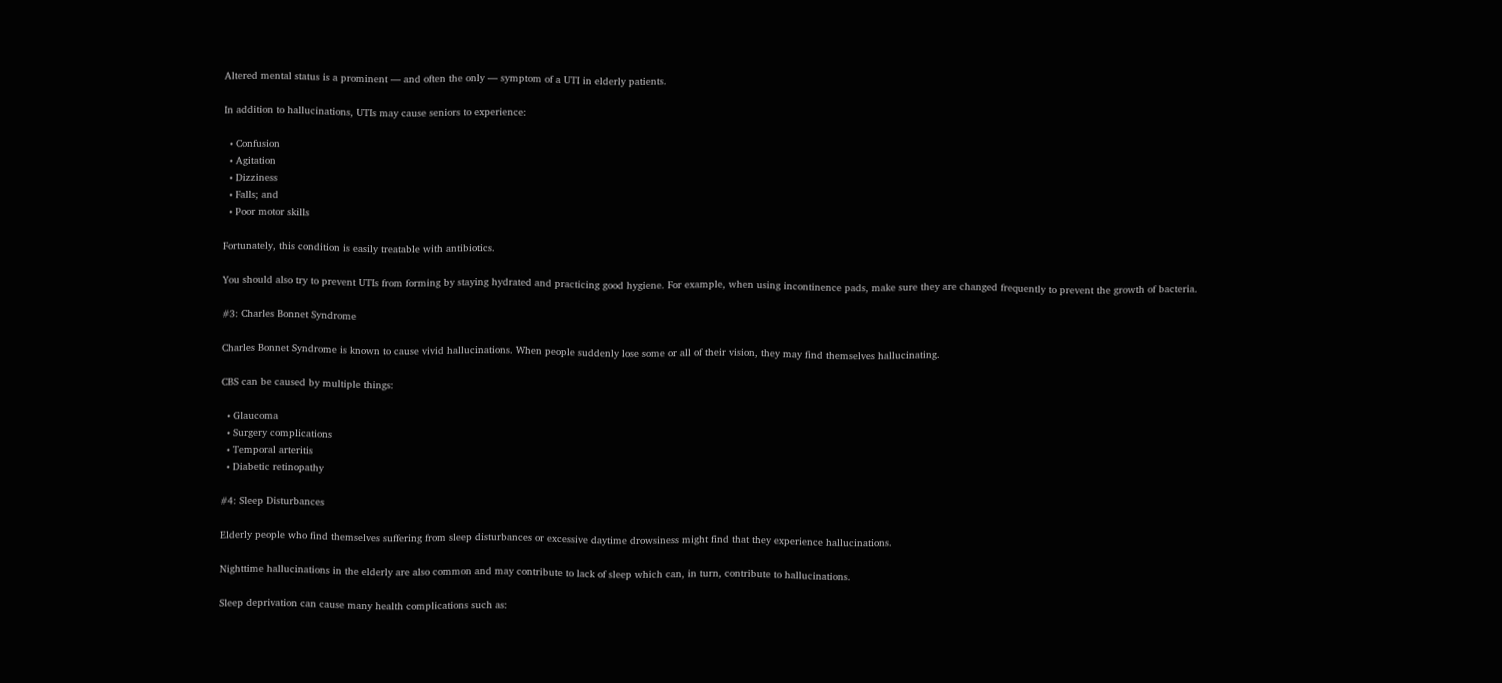Altered mental status is a prominent — and often the only — symptom of a UTI in elderly patients.

In addition to hallucinations, UTIs may cause seniors to experience:

  • Confusion
  • Agitation
  • Dizziness
  • Falls; and
  • Poor motor skills

Fortunately, this condition is easily treatable with antibiotics.

You should also try to prevent UTIs from forming by staying hydrated and practicing good hygiene. For example, when using incontinence pads, make sure they are changed frequently to prevent the growth of bacteria.

#3: Charles Bonnet Syndrome

Charles Bonnet Syndrome is known to cause vivid hallucinations. When people suddenly lose some or all of their vision, they may find themselves hallucinating.

CBS can be caused by multiple things:

  • Glaucoma
  • Surgery complications
  • Temporal arteritis
  • Diabetic retinopathy

#4: Sleep Disturbances

Elderly people who find themselves suffering from sleep disturbances or excessive daytime drowsiness might find that they experience hallucinations.

Nighttime hallucinations in the elderly are also common and may contribute to lack of sleep which can, in turn, contribute to hallucinations.

Sleep deprivation can cause many health complications such as: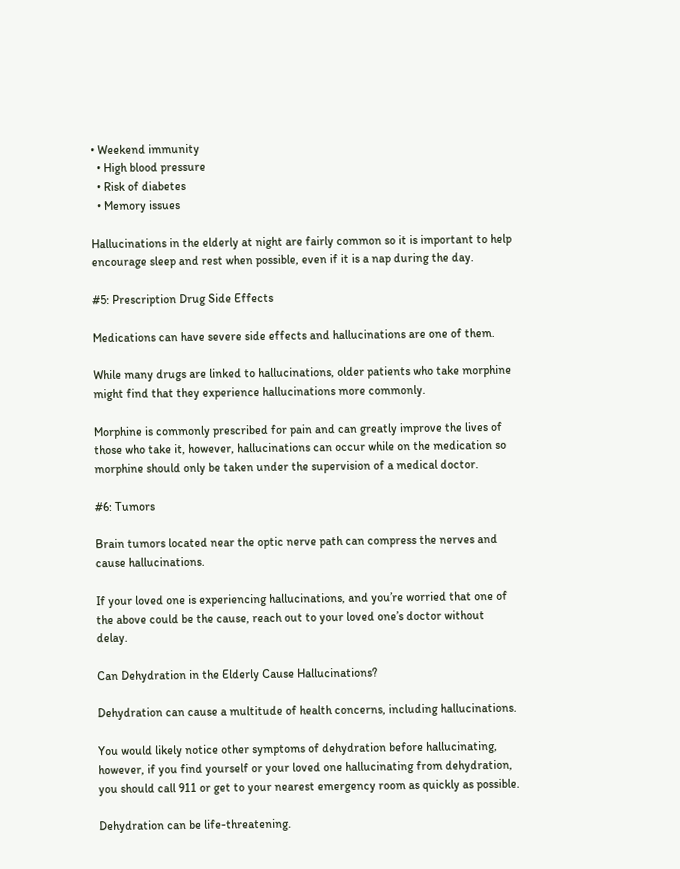• Weekend immunity
  • High blood pressure
  • Risk of diabetes
  • Memory issues

Hallucinations in the elderly at night are fairly common so it is important to help encourage sleep and rest when possible, even if it is a nap during the day.

#5: Prescription Drug Side Effects

Medications can have severe side effects and hallucinations are one of them.

While many drugs are linked to hallucinations, older patients who take morphine might find that they experience hallucinations more commonly.

Morphine is commonly prescribed for pain and can greatly improve the lives of those who take it, however, hallucinations can occur while on the medication so morphine should only be taken under the supervision of a medical doctor.

#6: Tumors

Brain tumors located near the optic nerve path can compress the nerves and cause hallucinations.

If your loved one is experiencing hallucinations, and you’re worried that one of the above could be the cause, reach out to your loved one’s doctor without delay.

Can Dehydration in the Elderly Cause Hallucinations?

Dehydration can cause a multitude of health concerns, including hallucinations.

You would likely notice other symptoms of dehydration before hallucinating, however, if you find yourself or your loved one hallucinating from dehydration, you should call 911 or get to your nearest emergency room as quickly as possible.

Dehydration can be life-threatening.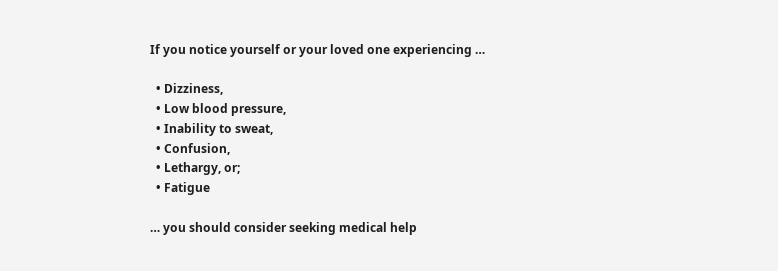If you notice yourself or your loved one experiencing …

  • Dizziness,
  • Low blood pressure,
  • Inability to sweat,
  • Confusion,
  • Lethargy, or;
  • Fatigue

… you should consider seeking medical help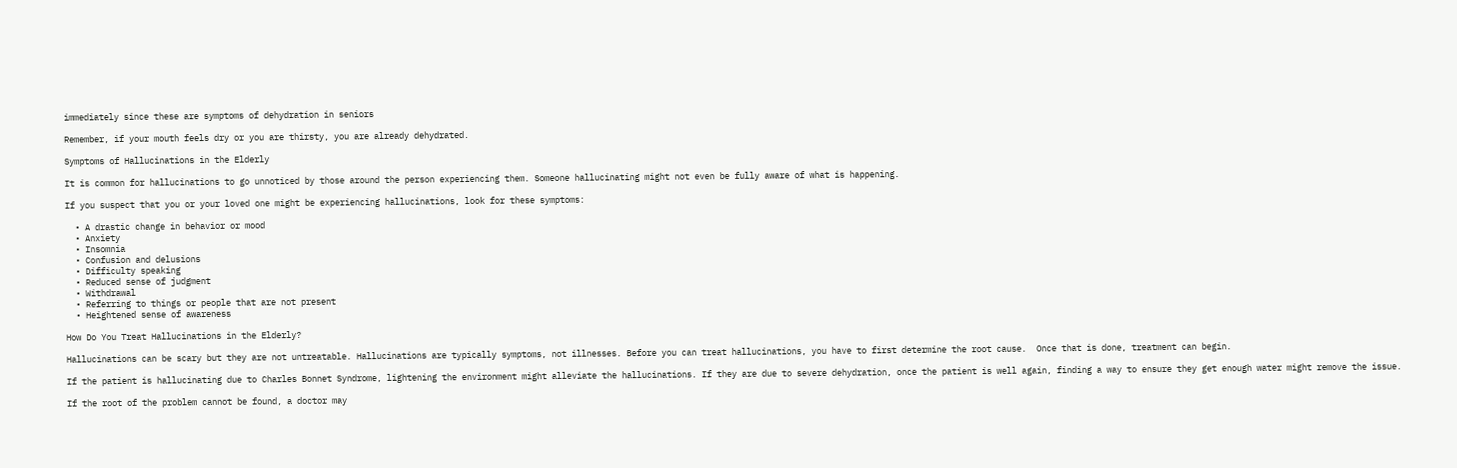immediately since these are symptoms of dehydration in seniors

Remember, if your mouth feels dry or you are thirsty, you are already dehydrated.

Symptoms of Hallucinations in the Elderly

It is common for hallucinations to go unnoticed by those around the person experiencing them. Someone hallucinating might not even be fully aware of what is happening.

If you suspect that you or your loved one might be experiencing hallucinations, look for these symptoms:

  • A drastic change in behavior or mood
  • Anxiety
  • Insomnia
  • Confusion and delusions
  • Difficulty speaking
  • Reduced sense of judgment
  • Withdrawal
  • Referring to things or people that are not present
  • Heightened sense of awareness

How Do You Treat Hallucinations in the Elderly?

Hallucinations can be scary but they are not untreatable. Hallucinations are typically symptoms, not illnesses. Before you can treat hallucinations, you have to first determine the root cause.  Once that is done, treatment can begin.

If the patient is hallucinating due to Charles Bonnet Syndrome, lightening the environment might alleviate the hallucinations. If they are due to severe dehydration, once the patient is well again, finding a way to ensure they get enough water might remove the issue.

If the root of the problem cannot be found, a doctor may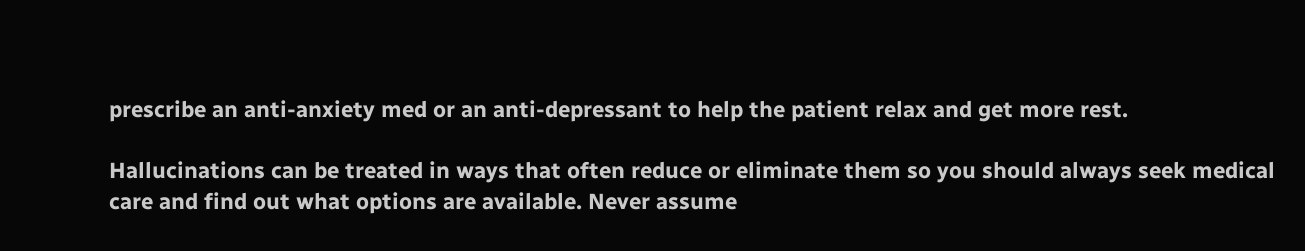prescribe an anti-anxiety med or an anti-depressant to help the patient relax and get more rest.

Hallucinations can be treated in ways that often reduce or eliminate them so you should always seek medical care and find out what options are available. Never assume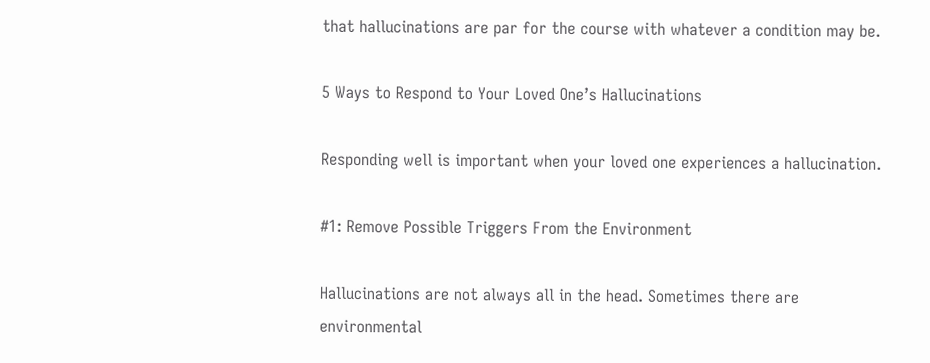that hallucinations are par for the course with whatever a condition may be.

5 Ways to Respond to Your Loved One’s Hallucinations

Responding well is important when your loved one experiences a hallucination.

#1: Remove Possible Triggers From the Environment

Hallucinations are not always all in the head. Sometimes there are environmental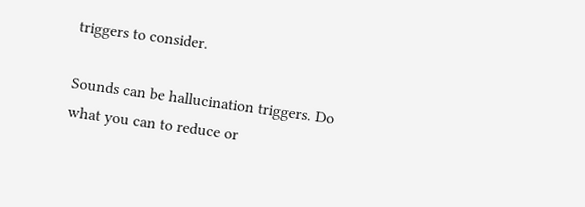triggers to consider.

Sounds can be hallucination triggers. Do what you can to reduce or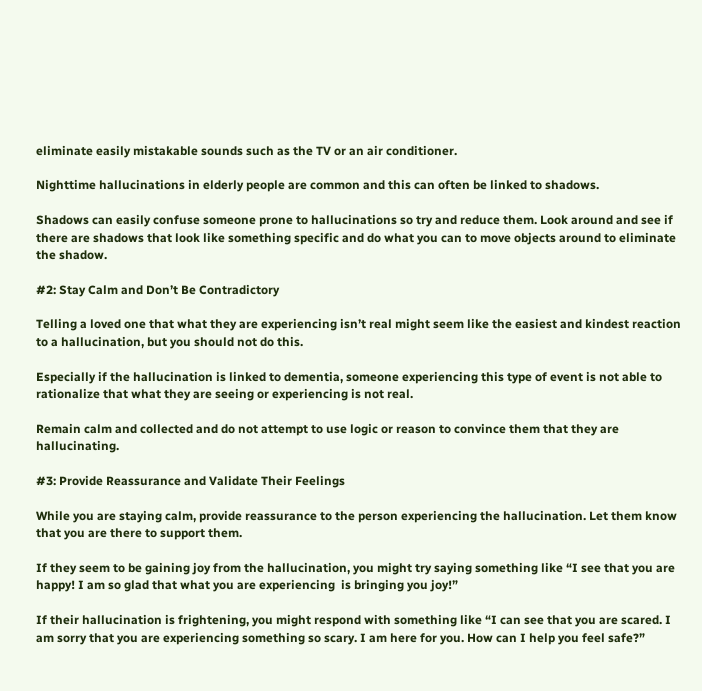eliminate easily mistakable sounds such as the TV or an air conditioner.

Nighttime hallucinations in elderly people are common and this can often be linked to shadows.

Shadows can easily confuse someone prone to hallucinations so try and reduce them. Look around and see if there are shadows that look like something specific and do what you can to move objects around to eliminate the shadow.

#2: Stay Calm and Don’t Be Contradictory

Telling a loved one that what they are experiencing isn’t real might seem like the easiest and kindest reaction to a hallucination, but you should not do this.

Especially if the hallucination is linked to dementia, someone experiencing this type of event is not able to rationalize that what they are seeing or experiencing is not real.

Remain calm and collected and do not attempt to use logic or reason to convince them that they are hallucinating.

#3: Provide Reassurance and Validate Their Feelings

While you are staying calm, provide reassurance to the person experiencing the hallucination. Let them know that you are there to support them.

If they seem to be gaining joy from the hallucination, you might try saying something like “I see that you are happy! I am so glad that what you are experiencing  is bringing you joy!”

If their hallucination is frightening, you might respond with something like “I can see that you are scared. I am sorry that you are experiencing something so scary. I am here for you. How can I help you feel safe?”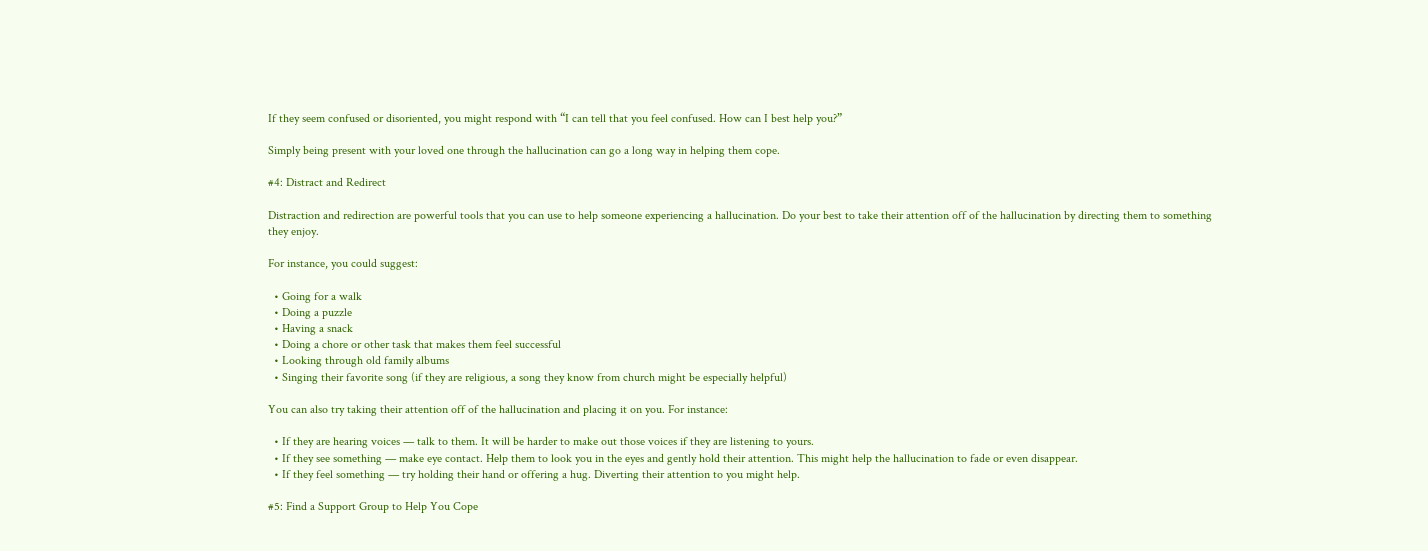If they seem confused or disoriented, you might respond with “I can tell that you feel confused. How can I best help you?”

Simply being present with your loved one through the hallucination can go a long way in helping them cope.

#4: Distract and Redirect

Distraction and redirection are powerful tools that you can use to help someone experiencing a hallucination. Do your best to take their attention off of the hallucination by directing them to something they enjoy.

For instance, you could suggest:

  • Going for a walk
  • Doing a puzzle
  • Having a snack
  • Doing a chore or other task that makes them feel successful
  • Looking through old family albums
  • Singing their favorite song (if they are religious, a song they know from church might be especially helpful)

You can also try taking their attention off of the hallucination and placing it on you. For instance:

  • If they are hearing voices — talk to them. It will be harder to make out those voices if they are listening to yours.
  • If they see something — make eye contact. Help them to look you in the eyes and gently hold their attention. This might help the hallucination to fade or even disappear.
  • If they feel something — try holding their hand or offering a hug. Diverting their attention to you might help.

#5: Find a Support Group to Help You Cope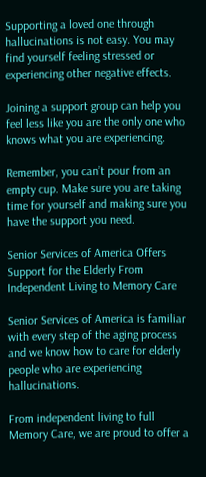Supporting a loved one through hallucinations is not easy. You may find yourself feeling stressed or experiencing other negative effects.

Joining a support group can help you feel less like you are the only one who knows what you are experiencing.

Remember, you can’t pour from an empty cup. Make sure you are taking time for yourself and making sure you have the support you need.

Senior Services of America Offers Support for the Elderly From Independent Living to Memory Care

Senior Services of America is familiar with every step of the aging process and we know how to care for elderly people who are experiencing hallucinations.

From independent living to full Memory Care, we are proud to offer a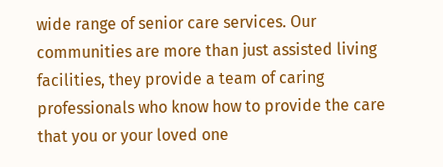wide range of senior care services. Our communities are more than just assisted living facilities, they provide a team of caring professionals who know how to provide the care that you or your loved one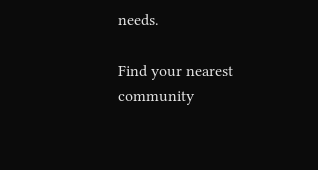needs.

Find your nearest community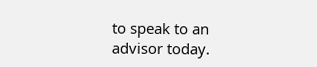to speak to an advisor today.